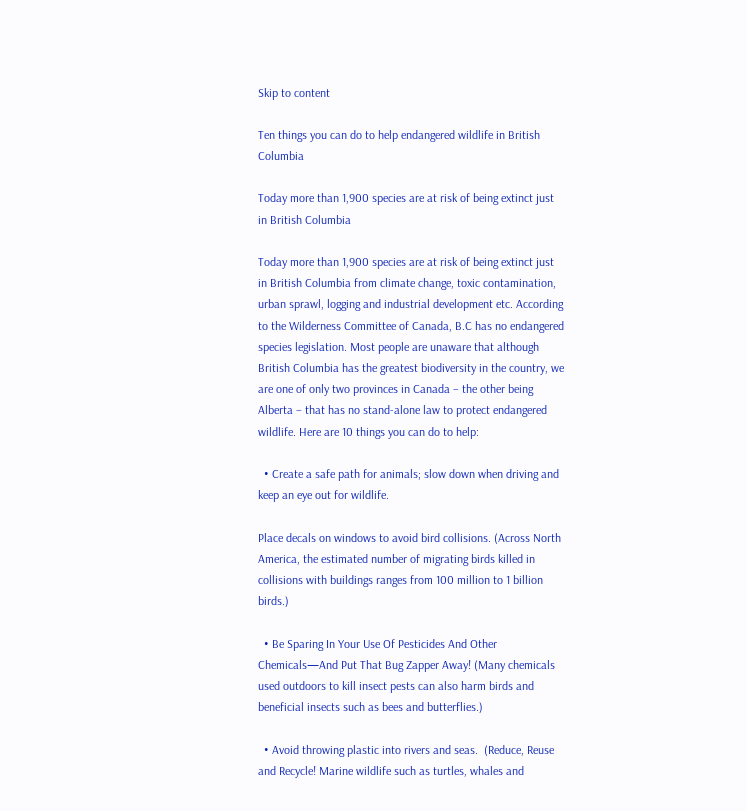Skip to content

Ten things you can do to help endangered wildlife in British Columbia

Today more than 1,900 species are at risk of being extinct just in British Columbia

Today more than 1,900 species are at risk of being extinct just in British Columbia from climate change, toxic contamination, urban sprawl, logging and industrial development etc. According to the Wilderness Committee of Canada, B.C has no endangered species legislation. Most people are unaware that although British Columbia has the greatest biodiversity in the country, we are one of only two provinces in Canada – the other being Alberta – that has no stand-alone law to protect endangered wildlife. Here are 10 things you can do to help:

  • Create a safe path for animals; slow down when driving and keep an eye out for wildlife.

Place decals on windows to avoid bird collisions. (Across North America, the estimated number of migrating birds killed in collisions with buildings ranges from 100 million to 1 billion birds.)

  • Be Sparing In Your Use Of Pesticides And Other Chemicals—And Put That Bug Zapper Away! (Many chemicals used outdoors to kill insect pests can also harm birds and beneficial insects such as bees and butterflies.)

  • Avoid throwing plastic into rivers and seas.  (Reduce, Reuse and Recycle! Marine wildlife such as turtles, whales and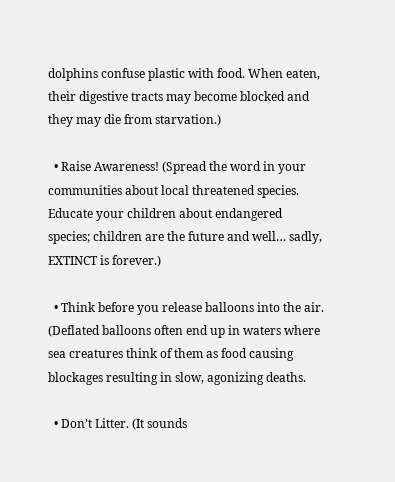dolphins confuse plastic with food. When eaten, their digestive tracts may become blocked and they may die from starvation.)

  • Raise Awareness! (Spread the word in your communities about local threatened species. Educate your children about endangered species; children are the future and well… sadly, EXTINCT is forever.)

  • Think before you release balloons into the air. (Deflated balloons often end up in waters where sea creatures think of them as food causing blockages resulting in slow, agonizing deaths.

  • Don’t Litter. (It sounds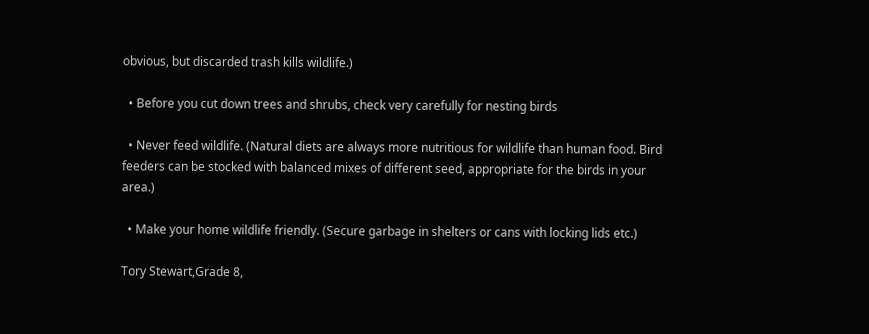obvious, but discarded trash kills wildlife.)

  • Before you cut down trees and shrubs, check very carefully for nesting birds

  • Never feed wildlife. (Natural diets are always more nutritious for wildlife than human food. Bird feeders can be stocked with balanced mixes of different seed, appropriate for the birds in your area.)

  • Make your home wildlife friendly. (Secure garbage in shelters or cans with locking lids etc.)

Tory Stewart,Grade 8,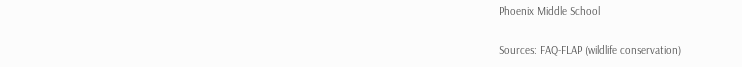Phoenix Middle School

Sources: FAQ-FLAP (wildlife conservation)